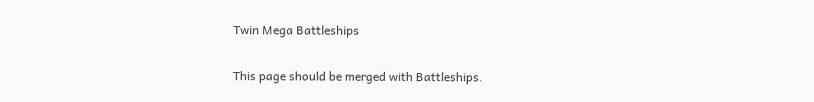Twin Mega Battleships

This page should be merged with Battleships.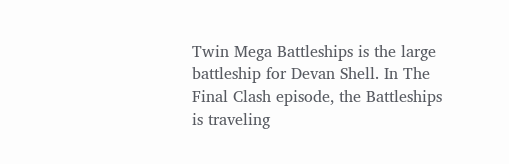Twin Mega Battleships is the large battleship for Devan Shell. In The Final Clash episode, the Battleships is traveling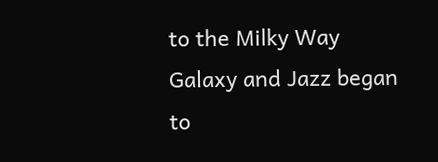to the Milky Way Galaxy and Jazz began to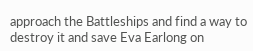approach the Battleships and find a way to destroy it and save Eva Earlong on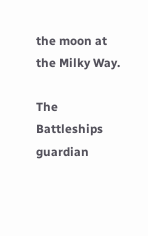the moon at the Milky Way.

The Battleships guardian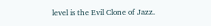level is the Evil Clone of Jazz.